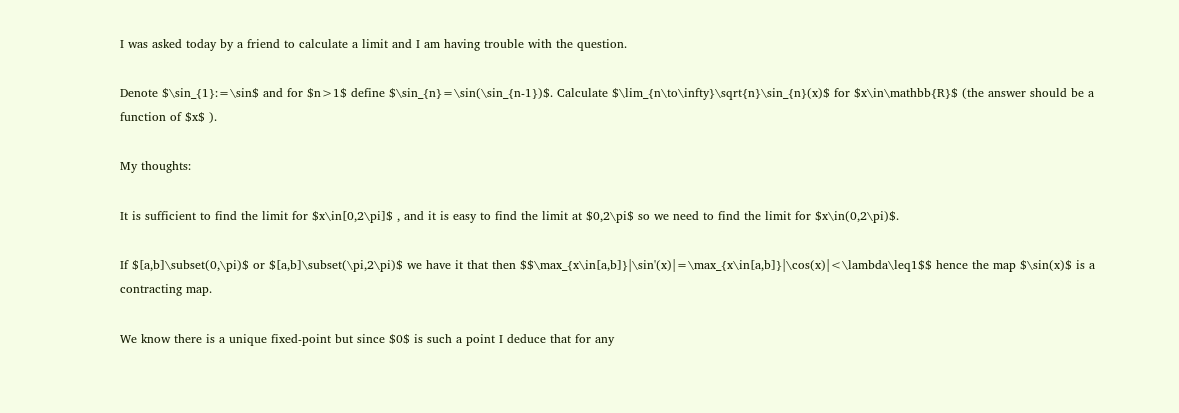I was asked today by a friend to calculate a limit and I am having trouble with the question.

Denote $\sin_{1}:=\sin$ and for $n>1$ define $\sin_{n}=\sin(\sin_{n-1})$. Calculate $\lim_{n\to\infty}\sqrt{n}\sin_{n}(x)$ for $x\in\mathbb{R}$ (the answer should be a function of $x$ ).

My thoughts:

It is sufficient to find the limit for $x\in[0,2\pi]$ , and it is easy to find the limit at $0,2\pi$ so we need to find the limit for $x\in(0,2\pi)$.

If $[a,b]\subset(0,\pi)$ or $[a,b]\subset(\pi,2\pi)$ we have it that then $$\max_{x\in[a,b]}|\sin'(x)|=\max_{x\in[a,b]}|\cos(x)|<\lambda\leq1$$ hence the map $\sin(x)$ is a contracting map.

We know there is a unique fixed-point but since $0$ is such a point I deduce that for any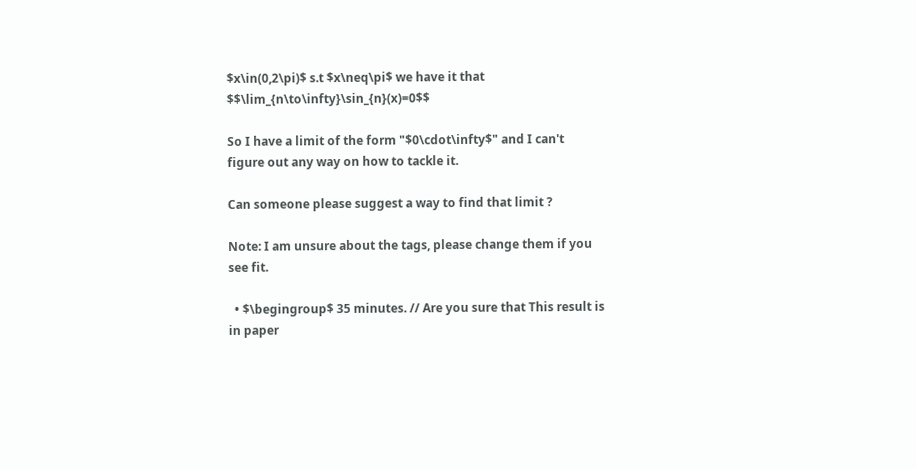$x\in(0,2\pi)$ s.t $x\neq\pi$ we have it that $$\lim_{n\to\infty}\sin_{n}(x)=0$$

So I have a limit of the form "$0\cdot\infty$" and I can't figure out any way on how to tackle it.

Can someone please suggest a way to find that limit ?

Note: I am unsure about the tags, please change them if you see fit.

  • $\begingroup$ 35 minutes. // Are you sure that This result is in paper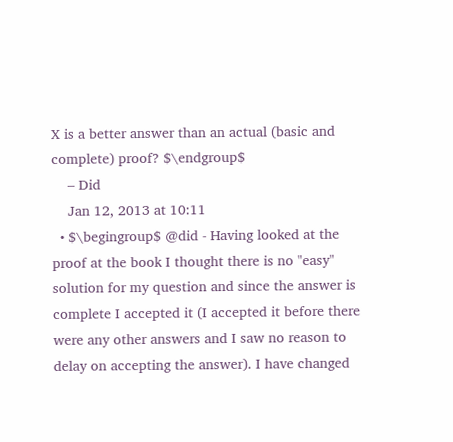X is a better answer than an actual (basic and complete) proof? $\endgroup$
    – Did
    Jan 12, 2013 at 10:11
  • $\begingroup$ @did - Having looked at the proof at the book I thought there is no "easy" solution for my question and since the answer is complete I accepted it (I accepted it before there were any other answers and I saw no reason to delay on accepting the answer). I have changed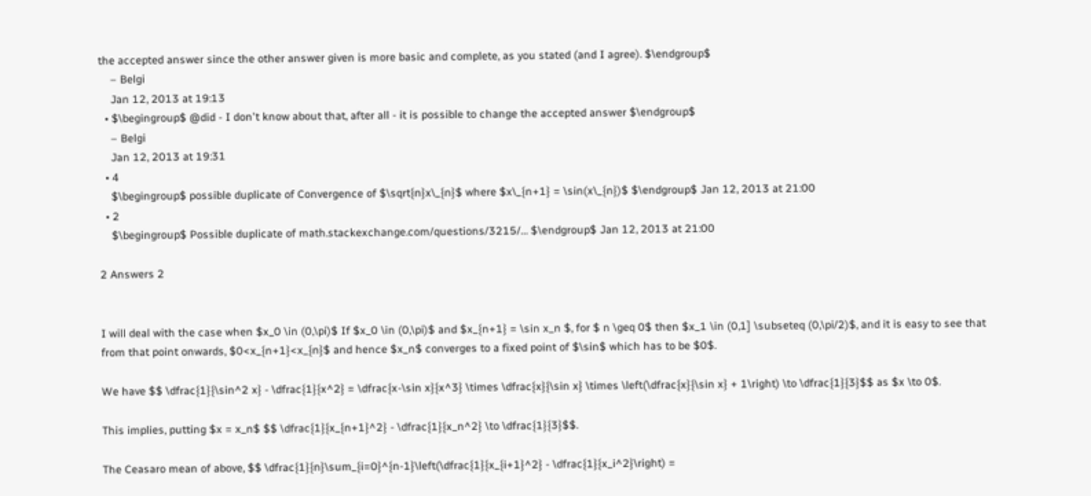the accepted answer since the other answer given is more basic and complete, as you stated (and I agree). $\endgroup$
    – Belgi
    Jan 12, 2013 at 19:13
  • $\begingroup$ @did - I don't know about that, after all - it is possible to change the accepted answer $\endgroup$
    – Belgi
    Jan 12, 2013 at 19:31
  • 4
    $\begingroup$ possible duplicate of Convergence of $\sqrt{n}x\_{n}$ where $x\_{n+1} = \sin(x\_{n})$ $\endgroup$ Jan 12, 2013 at 21:00
  • 2
    $\begingroup$ Possible duplicate of math.stackexchange.com/questions/3215/… $\endgroup$ Jan 12, 2013 at 21:00

2 Answers 2


I will deal with the case when $x_0 \in (0,\pi)$ If $x_0 \in (0,\pi)$ and $x_{n+1} = \sin x_n $, for $ n \geq 0$ then $x_1 \in (0,1] \subseteq (0,\pi/2)$, and it is easy to see that from that point onwards, $0<x_{n+1}<x_{n}$ and hence $x_n$ converges to a fixed point of $\sin$ which has to be $0$.

We have $$ \dfrac{1}{\sin^2 x} - \dfrac{1}{x^2} = \dfrac{x-\sin x}{x^3} \times \dfrac{x}{\sin x} \times \left(\dfrac{x}{\sin x} + 1\right) \to \dfrac{1}{3}$$ as $x \to 0$.

This implies, putting $x = x_n$ $$ \dfrac{1}{x_{n+1}^2} - \dfrac{1}{x_n^2} \to \dfrac{1}{3}$$.

The Ceasaro mean of above, $$ \dfrac{1}{n}\sum_{i=0}^{n-1}\left(\dfrac{1}{x_{i+1}^2} - \dfrac{1}{x_i^2}\right) =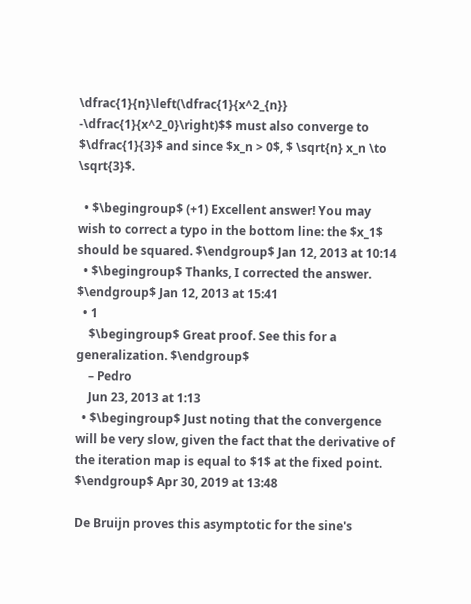\dfrac{1}{n}\left(\dfrac{1}{x^2_{n}} -\dfrac{1}{x^2_0}\right)$$ must also converge to $\dfrac{1}{3}$ and since $x_n > 0$, $ \sqrt{n} x_n \to \sqrt{3}$.

  • $\begingroup$ (+1) Excellent answer! You may wish to correct a typo in the bottom line: the $x_1$ should be squared. $\endgroup$ Jan 12, 2013 at 10:14
  • $\begingroup$ Thanks, I corrected the answer. $\endgroup$ Jan 12, 2013 at 15:41
  • 1
    $\begingroup$ Great proof. See this for a generalization. $\endgroup$
    – Pedro
    Jun 23, 2013 at 1:13
  • $\begingroup$ Just noting that the convergence will be very slow, given the fact that the derivative of the iteration map is equal to $1$ at the fixed point. $\endgroup$ Apr 30, 2019 at 13:48

De Bruijn proves this asymptotic for the sine's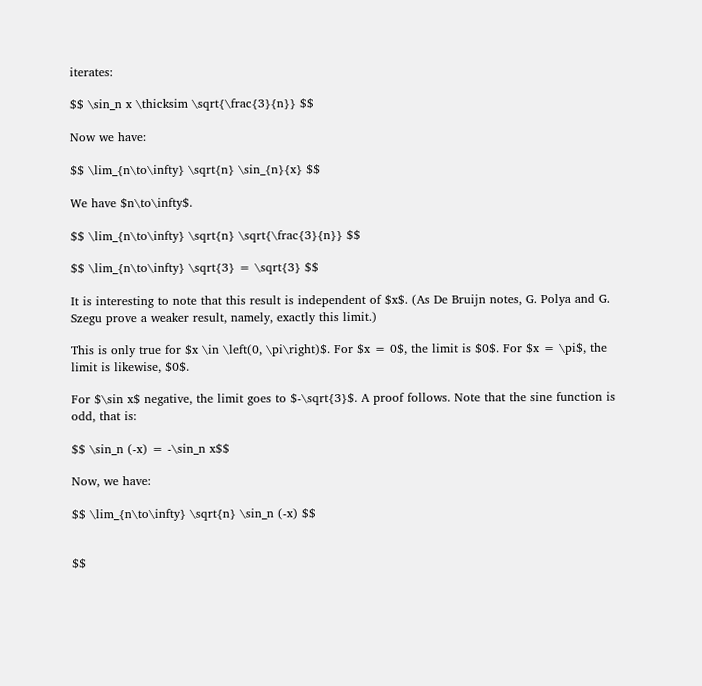iterates:

$$ \sin_n x \thicksim \sqrt{\frac{3}{n}} $$

Now we have:

$$ \lim_{n\to\infty} \sqrt{n} \sin_{n}{x} $$

We have $n\to\infty$.

$$ \lim_{n\to\infty} \sqrt{n} \sqrt{\frac{3}{n}} $$

$$ \lim_{n\to\infty} \sqrt{3} = \sqrt{3} $$

It is interesting to note that this result is independent of $x$. (As De Bruijn notes, G. Polya and G. Szegu prove a weaker result, namely, exactly this limit.)

This is only true for $x \in \left(0, \pi\right)$. For $x = 0$, the limit is $0$. For $x = \pi$, the limit is likewise, $0$.

For $\sin x$ negative, the limit goes to $-\sqrt{3}$. A proof follows. Note that the sine function is odd, that is:

$$ \sin_n (-x) = -\sin_n x$$

Now, we have:

$$ \lim_{n\to\infty} \sqrt{n} \sin_n (-x) $$


$$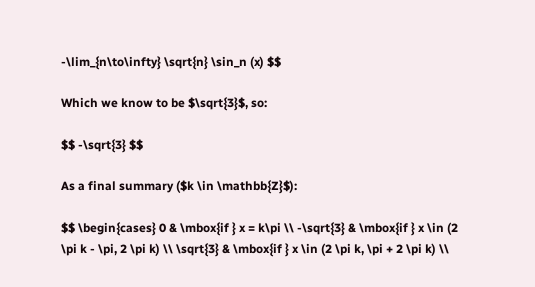-\lim_{n\to\infty} \sqrt{n} \sin_n (x) $$

Which we know to be $\sqrt{3}$, so:

$$ -\sqrt{3} $$

As a final summary ($k \in \mathbb{Z}$):

$$ \begin{cases} 0 & \mbox{if } x = k\pi \\ -\sqrt{3} & \mbox{if } x \in (2 \pi k - \pi, 2 \pi k) \\ \sqrt{3} & \mbox{if } x \in (2 \pi k, \pi + 2 \pi k) \\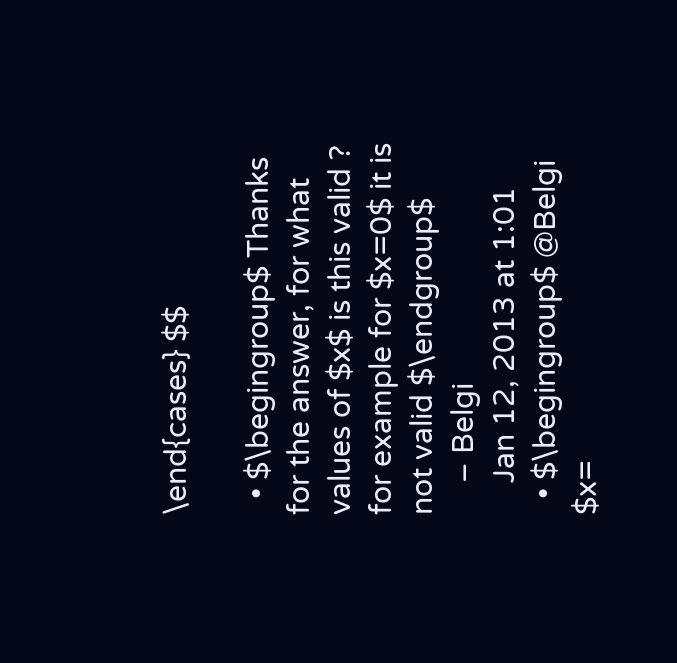\end{cases} $$

  • $\begingroup$ Thanks for the answer, for what values of $x$ is this valid ? for example for $x=0$ it is not valid $\endgroup$
    – Belgi
    Jan 12, 2013 at 1:01
  • $\begingroup$ @Belgi $x=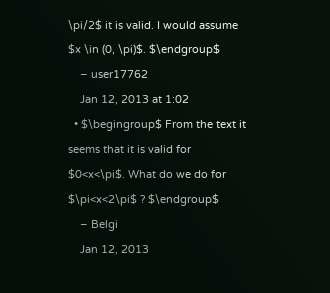\pi/2$ it is valid. I would assume $x \in (0, \pi)$. $\endgroup$
    – user17762
    Jan 12, 2013 at 1:02
  • $\begingroup$ From the text it seems that it is valid for $0<x<\pi$. What do we do for $\pi<x<2\pi$ ? $\endgroup$
    – Belgi
    Jan 12, 2013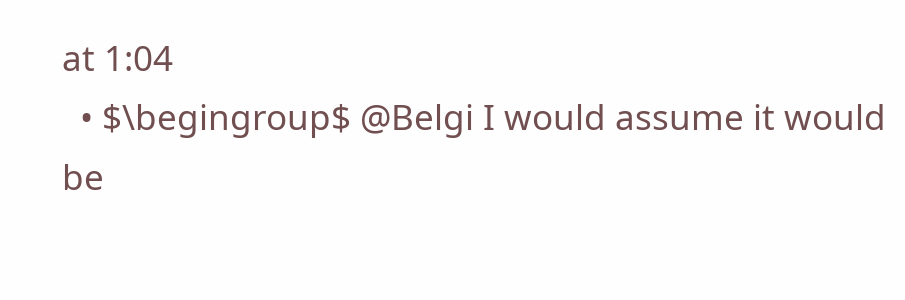at 1:04
  • $\begingroup$ @Belgi I would assume it would be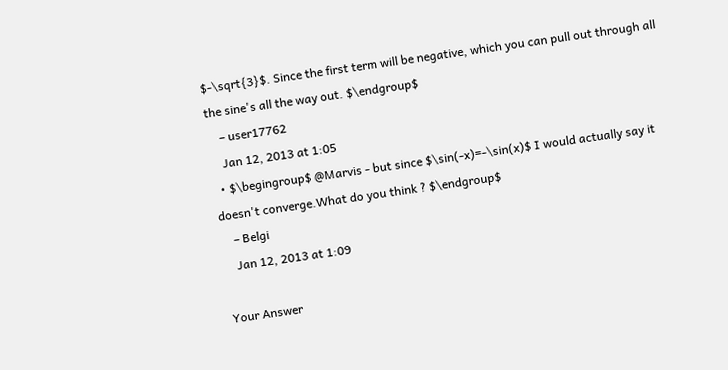$-\sqrt{3}$. Since the first term will be negative, which you can pull out through all the sine's all the way out. $\endgroup$
    – user17762
    Jan 12, 2013 at 1:05
  • $\begingroup$ @Marvis - but since $\sin(-x)=-\sin(x)$ I would actually say it doesn't converge.What do you think ? $\endgroup$
    – Belgi
    Jan 12, 2013 at 1:09

Your Answer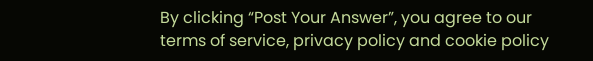By clicking “Post Your Answer”, you agree to our terms of service, privacy policy and cookie policy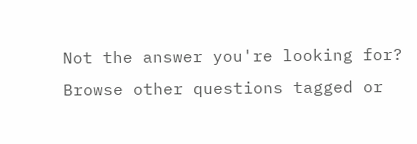Not the answer you're looking for? Browse other questions tagged or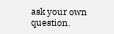ask your own question.